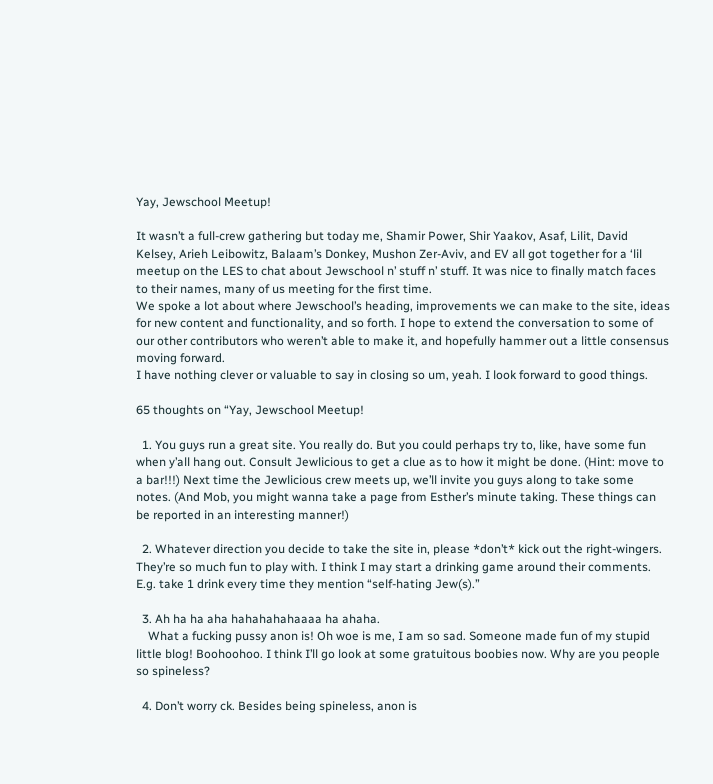Yay, Jewschool Meetup!

It wasn’t a full-crew gathering but today me, Shamir Power, Shir Yaakov, Asaf, Lilit, David Kelsey, Arieh Leibowitz, Balaam’s Donkey, Mushon Zer-Aviv, and EV all got together for a ‘lil meetup on the LES to chat about Jewschool n’ stuff n’ stuff. It was nice to finally match faces to their names, many of us meeting for the first time.
We spoke a lot about where Jewschool’s heading, improvements we can make to the site, ideas for new content and functionality, and so forth. I hope to extend the conversation to some of our other contributors who weren’t able to make it, and hopefully hammer out a little consensus moving forward.
I have nothing clever or valuable to say in closing so um, yeah. I look forward to good things.

65 thoughts on “Yay, Jewschool Meetup!

  1. You guys run a great site. You really do. But you could perhaps try to, like, have some fun when y’all hang out. Consult Jewlicious to get a clue as to how it might be done. (Hint: move to a bar!!!) Next time the Jewlicious crew meets up, we’ll invite you guys along to take some notes. (And Mob, you might wanna take a page from Esther’s minute taking. These things can be reported in an interesting manner!)

  2. Whatever direction you decide to take the site in, please *don’t* kick out the right-wingers. They’re so much fun to play with. I think I may start a drinking game around their comments. E.g. take 1 drink every time they mention “self-hating Jew(s).”

  3. Ah ha ha aha hahahahahaaaa ha ahaha.
    What a fucking pussy anon is! Oh woe is me, I am so sad. Someone made fun of my stupid little blog! Boohoohoo. I think I’ll go look at some gratuitous boobies now. Why are you people so spineless?

  4. Don’t worry ck. Besides being spineless, anon is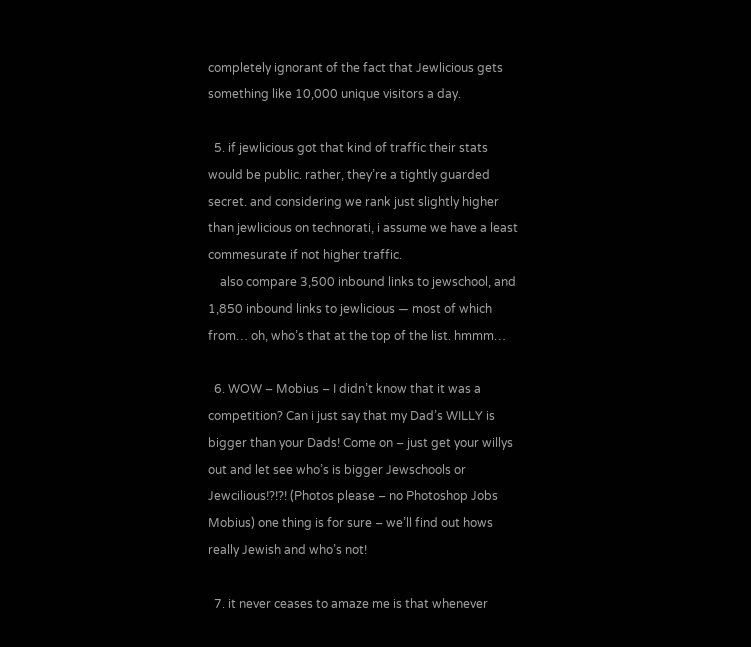completely ignorant of the fact that Jewlicious gets something like 10,000 unique visitors a day.

  5. if jewlicious got that kind of traffic their stats would be public. rather, they’re a tightly guarded secret. and considering we rank just slightly higher than jewlicious on technorati, i assume we have a least commesurate if not higher traffic.
    also compare 3,500 inbound links to jewschool, and 1,850 inbound links to jewlicious — most of which from… oh, who’s that at the top of the list. hmmm…

  6. WOW – Mobius – I didn’t know that it was a competition? Can i just say that my Dad’s WILLY is bigger than your Dads! Come on – just get your willys out and let see who’s is bigger Jewschools or Jewcilious!?!?! (Photos please – no Photoshop Jobs Mobius) one thing is for sure – we’ll find out hows really Jewish and who’s not!

  7. it never ceases to amaze me is that whenever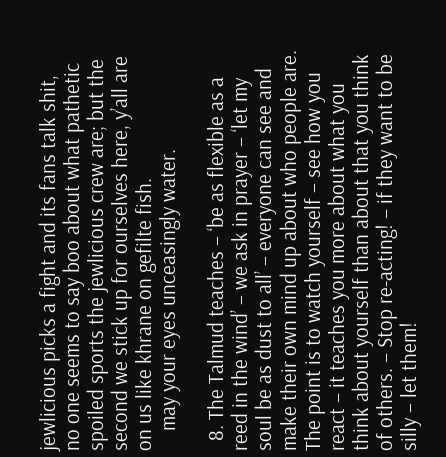jewlicious picks a fight and its fans talk shit, no one seems to say boo about what pathetic spoiled sports the jewlicious crew are; but the second we stick up for ourselves here, y’all are on us like khrane on gefilte fish.
    may your eyes unceasingly water.

  8. The Talmud teaches – ‘be as flexible as a reed in the wind’ – we ask in prayer – ‘let my soul be as dust to all’ – everyone can see and make their own mind up about who people are. The point is to watch yourself – see how you react – it teaches you more about what you think about yourself than about that you think of others. – Stop re-acting! – if they want to be silly – let them!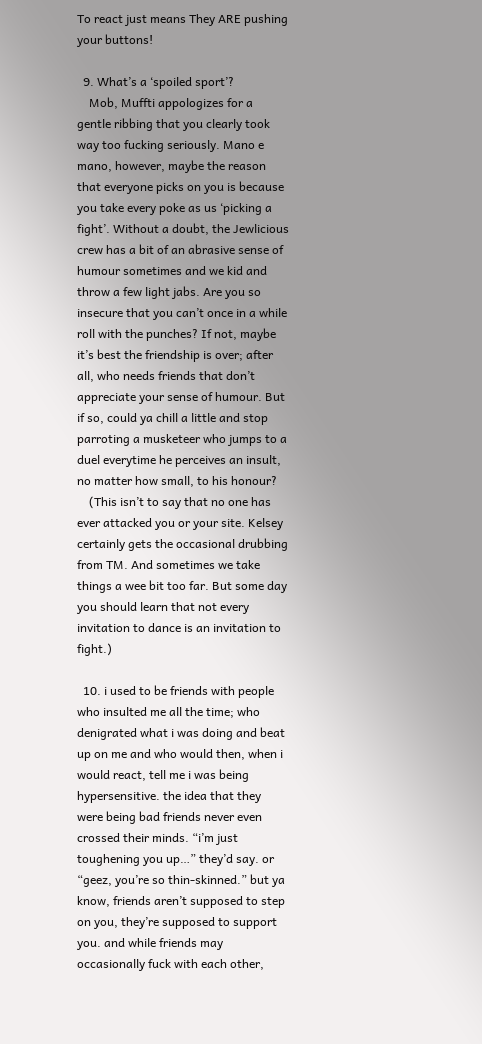To react just means They ARE pushing your buttons!

  9. What’s a ‘spoiled sport’?
    Mob, Muffti appologizes for a gentle ribbing that you clearly took way too fucking seriously. Mano e mano, however, maybe the reason that everyone picks on you is because you take every poke as us ‘picking a fight’. Without a doubt, the Jewlicious crew has a bit of an abrasive sense of humour sometimes and we kid and throw a few light jabs. Are you so insecure that you can’t once in a while roll with the punches? If not, maybe it’s best the friendship is over; after all, who needs friends that don’t appreciate your sense of humour. But if so, could ya chill a little and stop parroting a musketeer who jumps to a duel everytime he perceives an insult, no matter how small, to his honour?
    (This isn’t to say that no one has ever attacked you or your site. Kelsey certainly gets the occasional drubbing from TM. And sometimes we take things a wee bit too far. But some day you should learn that not every invitation to dance is an invitation to fight.)

  10. i used to be friends with people who insulted me all the time; who denigrated what i was doing and beat up on me and who would then, when i would react, tell me i was being hypersensitive. the idea that they were being bad friends never even crossed their minds. “i’m just toughening you up…” they’d say. or “geez, you’re so thin-skinned.” but ya know, friends aren’t supposed to step on you, they’re supposed to support you. and while friends may occasionally fuck with each other,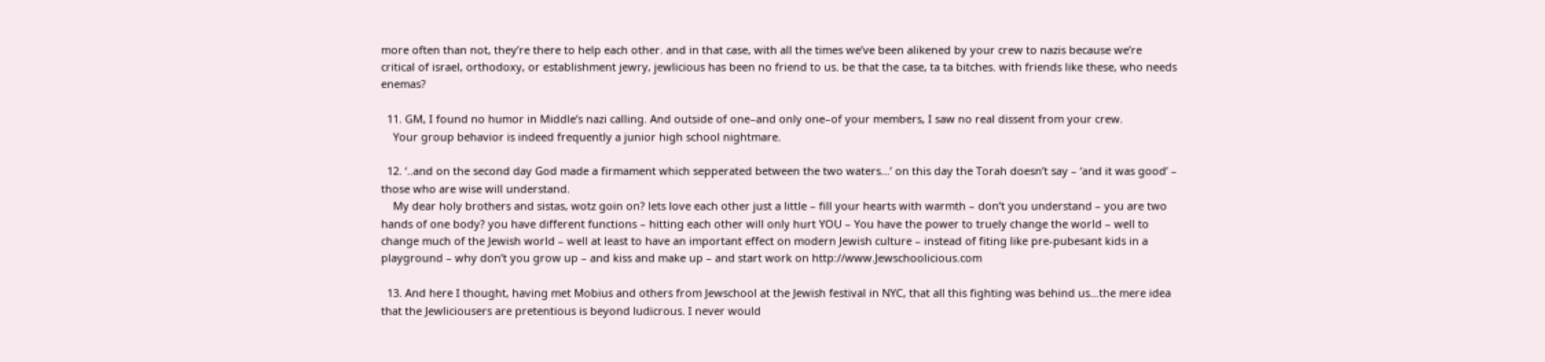more often than not, they’re there to help each other. and in that case, with all the times we’ve been alikened by your crew to nazis because we’re critical of israel, orthodoxy, or establishment jewry, jewlicious has been no friend to us. be that the case, ta ta bitches. with friends like these, who needs enemas?

  11. GM, I found no humor in Middle’s nazi calling. And outside of one–and only one–of your members, I saw no real dissent from your crew.
    Your group behavior is indeed frequently a junior high school nightmare.

  12. ‘..and on the second day God made a firmament which sepperated between the two waters…’ on this day the Torah doesn’t say – ‘and it was good’ – those who are wise will understand.
    My dear holy brothers and sistas, wotz goin on? lets love each other just a little – fill your hearts with warmth – don’t you understand – you are two hands of one body? you have different functions – hitting each other will only hurt YOU – You have the power to truely change the world – well to change much of the Jewish world – well at least to have an important effect on modern Jewish culture – instead of fiting like pre-pubesant kids in a playground – why don’t you grow up – and kiss and make up – and start work on http://www.Jewschoolicious.com

  13. And here I thought, having met Mobius and others from Jewschool at the Jewish festival in NYC, that all this fighting was behind us…the mere idea that the Jewliciousers are pretentious is beyond ludicrous. I never would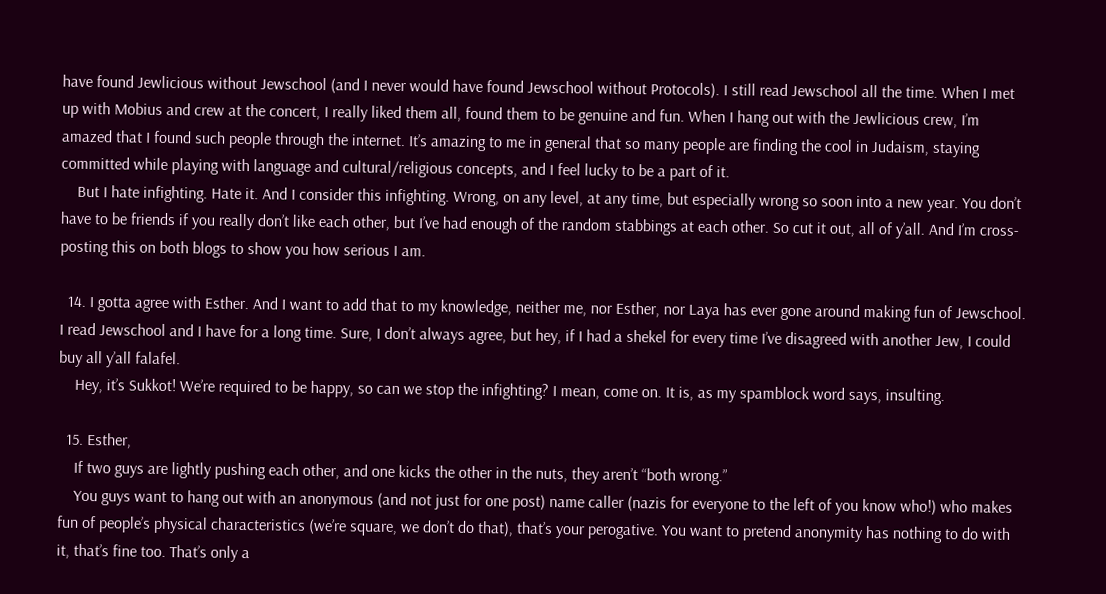have found Jewlicious without Jewschool (and I never would have found Jewschool without Protocols). I still read Jewschool all the time. When I met up with Mobius and crew at the concert, I really liked them all, found them to be genuine and fun. When I hang out with the Jewlicious crew, I’m amazed that I found such people through the internet. It’s amazing to me in general that so many people are finding the cool in Judaism, staying committed while playing with language and cultural/religious concepts, and I feel lucky to be a part of it.
    But I hate infighting. Hate it. And I consider this infighting. Wrong, on any level, at any time, but especially wrong so soon into a new year. You don’t have to be friends if you really don’t like each other, but I’ve had enough of the random stabbings at each other. So cut it out, all of y’all. And I’m cross-posting this on both blogs to show you how serious I am.

  14. I gotta agree with Esther. And I want to add that to my knowledge, neither me, nor Esther, nor Laya has ever gone around making fun of Jewschool. I read Jewschool and I have for a long time. Sure, I don’t always agree, but hey, if I had a shekel for every time I’ve disagreed with another Jew, I could buy all y’all falafel.
    Hey, it’s Sukkot! We’re required to be happy, so can we stop the infighting? I mean, come on. It is, as my spamblock word says, insulting.

  15. Esther,
    If two guys are lightly pushing each other, and one kicks the other in the nuts, they aren’t “both wrong.”
    You guys want to hang out with an anonymous (and not just for one post) name caller (nazis for everyone to the left of you know who!) who makes fun of people’s physical characteristics (we’re square, we don’t do that), that’s your perogative. You want to pretend anonymity has nothing to do with it, that’s fine too. That’s only a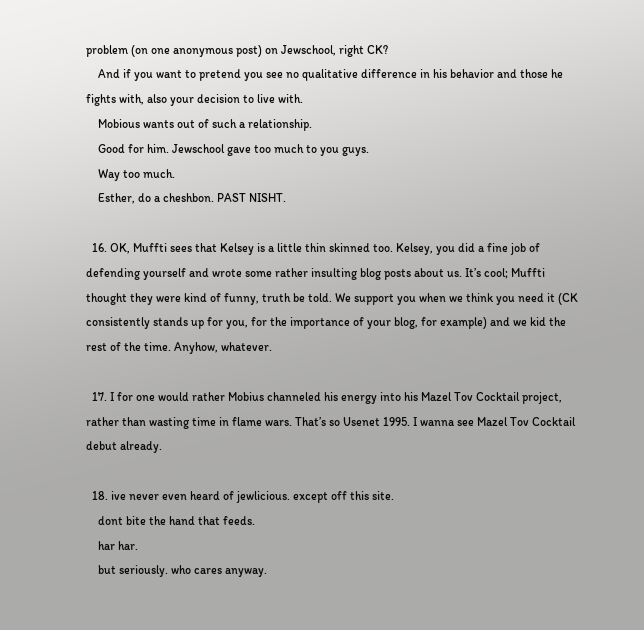problem (on one anonymous post) on Jewschool, right CK?
    And if you want to pretend you see no qualitative difference in his behavior and those he fights with, also your decision to live with.
    Mobious wants out of such a relationship.
    Good for him. Jewschool gave too much to you guys.
    Way too much.
    Esther, do a cheshbon. PAST NISHT.

  16. OK, Muffti sees that Kelsey is a little thin skinned too. Kelsey, you did a fine job of defending yourself and wrote some rather insulting blog posts about us. It’s cool; Muffti thought they were kind of funny, truth be told. We support you when we think you need it (CK consistently stands up for you, for the importance of your blog, for example) and we kid the rest of the time. Anyhow, whatever.

  17. I for one would rather Mobius channeled his energy into his Mazel Tov Cocktail project, rather than wasting time in flame wars. That’s so Usenet 1995. I wanna see Mazel Tov Cocktail debut already.

  18. ive never even heard of jewlicious. except off this site.
    dont bite the hand that feeds.
    har har.
    but seriously. who cares anyway.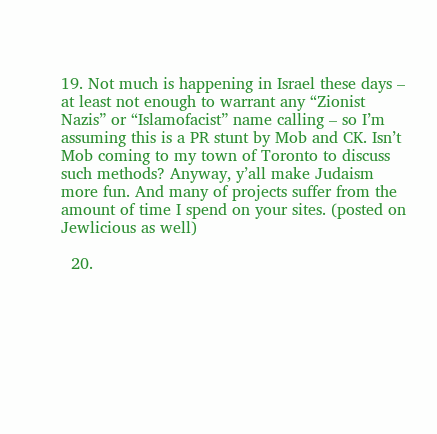19. Not much is happening in Israel these days – at least not enough to warrant any “Zionist Nazis” or “Islamofacist” name calling – so I’m assuming this is a PR stunt by Mob and CK. Isn’t Mob coming to my town of Toronto to discuss such methods? Anyway, y’all make Judaism more fun. And many of projects suffer from the amount of time I spend on your sites. (posted on Jewlicious as well)

  20.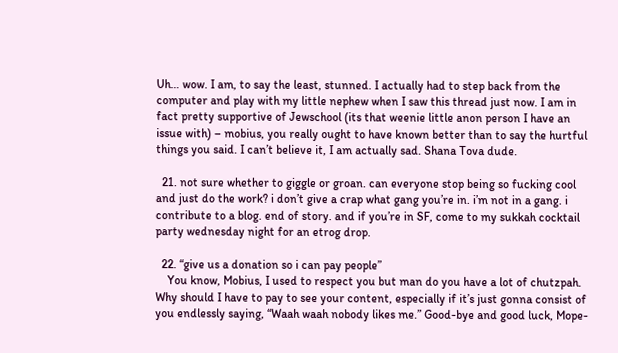Uh… wow. I am, to say the least, stunned. I actually had to step back from the computer and play with my little nephew when I saw this thread just now. I am in fact pretty supportive of Jewschool (its that weenie little anon person I have an issue with) – mobius, you really ought to have known better than to say the hurtful things you said. I can’t believe it, I am actually sad. Shana Tova dude.

  21. not sure whether to giggle or groan. can everyone stop being so fucking cool and just do the work? i don’t give a crap what gang you’re in. i’m not in a gang. i contribute to a blog. end of story. and if you’re in SF, come to my sukkah cocktail party wednesday night for an etrog drop.

  22. “give us a donation so i can pay people”
    You know, Mobius, I used to respect you but man do you have a lot of chutzpah. Why should I have to pay to see your content, especially if it’s just gonna consist of you endlessly saying, “Waah waah nobody likes me.” Good-bye and good luck, Mope-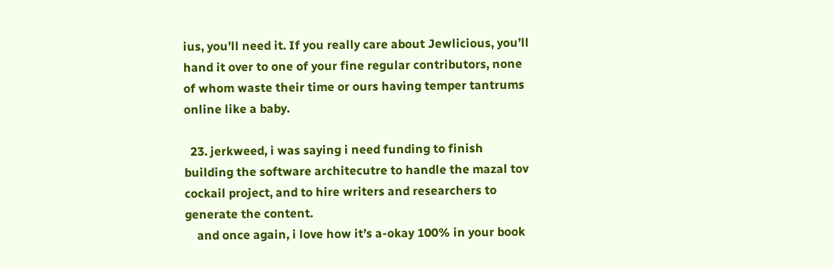ius, you’ll need it. If you really care about Jewlicious, you’ll hand it over to one of your fine regular contributors, none of whom waste their time or ours having temper tantrums online like a baby.

  23. jerkweed, i was saying i need funding to finish building the software architecutre to handle the mazal tov cockail project, and to hire writers and researchers to generate the content.
    and once again, i love how it’s a-okay 100% in your book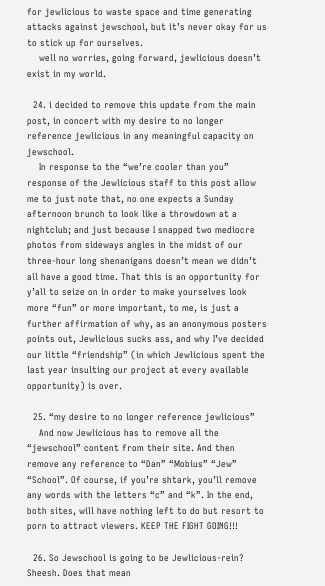for jewlicious to waste space and time generating attacks against jewschool, but it’s never okay for us to stick up for ourselves.
    well no worries, going forward, jewlicious doesn’t exist in my world.

  24. i decided to remove this update from the main post, in concert with my desire to no longer reference jewlicious in any meaningful capacity on jewschool.
    In response to the “we’re cooler than you” response of the Jewlicious staff to this post allow me to just note that, no one expects a Sunday afternoon brunch to look like a throwdown at a nightclub; and just because I snapped two mediocre photos from sideways angles in the midst of our three-hour long shenanigans doesn’t mean we didn’t all have a good time. That this is an opportunity for y’all to seize on in order to make yourselves look more “fun” or more important, to me, is just a further affirmation of why, as an anonymous posters points out, Jewlicious sucks ass, and why I’ve decided our little “friendship” (in which Jewlicious spent the last year insulting our project at every available opportunity) is over.

  25. “my desire to no longer reference jewlicious”
    And now Jewlicious has to remove all the “jewschool” content from their site. And then remove any reference to “Dan” “Mobius” “Jew” “School”. Of course, if you’re shtark, you’ll remove any words with the letters “c” and “k”. In the end, both sites, will have nothing left to do but resort to porn to attract viewers. KEEP THE FIGHT GOING!!!

  26. So Jewschool is going to be Jewlicious-rein? Sheesh. Does that mean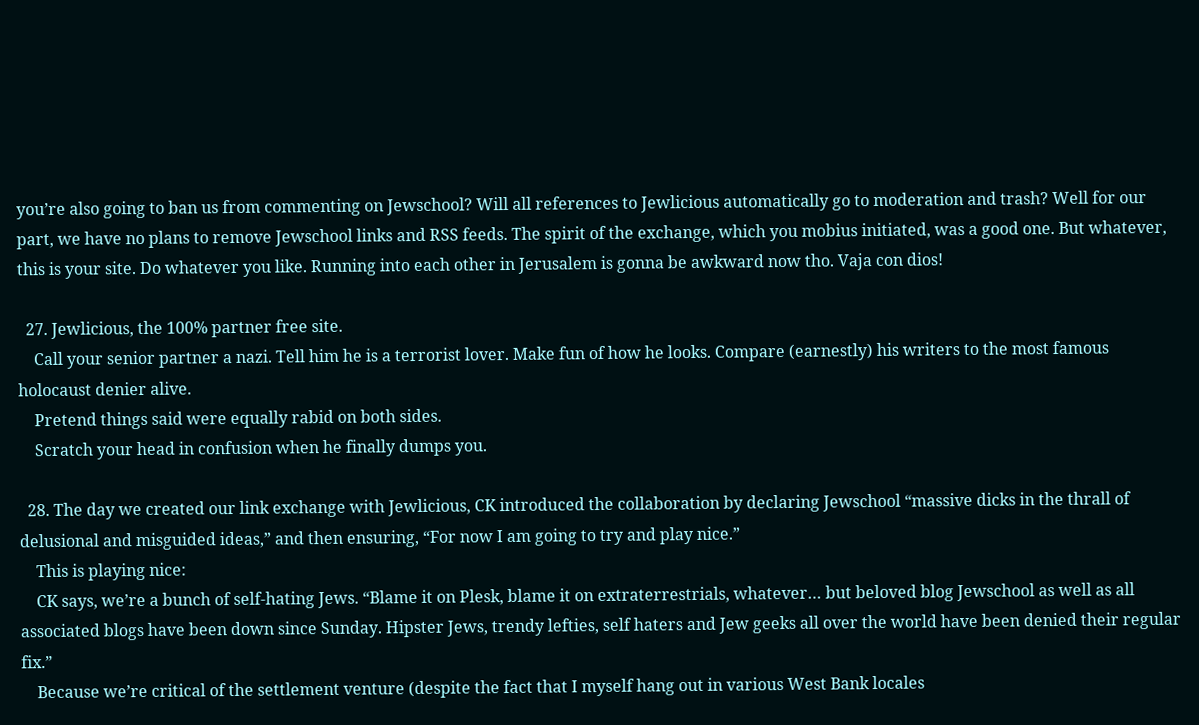you’re also going to ban us from commenting on Jewschool? Will all references to Jewlicious automatically go to moderation and trash? Well for our part, we have no plans to remove Jewschool links and RSS feeds. The spirit of the exchange, which you mobius initiated, was a good one. But whatever, this is your site. Do whatever you like. Running into each other in Jerusalem is gonna be awkward now tho. Vaja con dios!

  27. Jewlicious, the 100% partner free site.
    Call your senior partner a nazi. Tell him he is a terrorist lover. Make fun of how he looks. Compare (earnestly) his writers to the most famous holocaust denier alive.
    Pretend things said were equally rabid on both sides.
    Scratch your head in confusion when he finally dumps you.

  28. The day we created our link exchange with Jewlicious, CK introduced the collaboration by declaring Jewschool “massive dicks in the thrall of delusional and misguided ideas,” and then ensuring, “For now I am going to try and play nice.”
    This is playing nice:
    CK says, we’re a bunch of self-hating Jews. “Blame it on Plesk, blame it on extraterrestrials, whatever… but beloved blog Jewschool as well as all associated blogs have been down since Sunday. Hipster Jews, trendy lefties, self haters and Jew geeks all over the world have been denied their regular fix.”
    Because we’re critical of the settlement venture (despite the fact that I myself hang out in various West Bank locales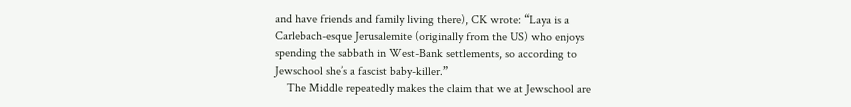and have friends and family living there), CK wrote: “Laya is a Carlebach-esque Jerusalemite (originally from the US) who enjoys spending the sabbath in West-Bank settlements, so according to Jewschool she’s a fascist baby-killer.”
    The Middle repeatedly makes the claim that we at Jewschool are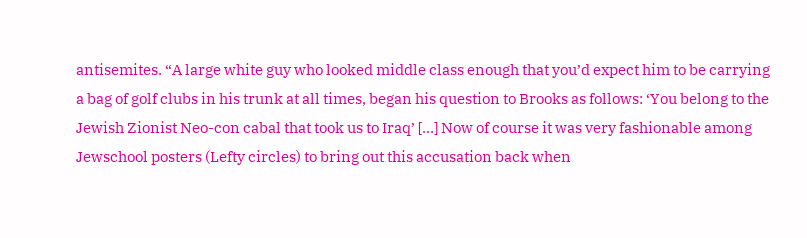antisemites. “A large white guy who looked middle class enough that you’d expect him to be carrying a bag of golf clubs in his trunk at all times, began his question to Brooks as follows: ‘You belong to the Jewish Zionist Neo-con cabal that took us to Iraq’ […] Now of course it was very fashionable among Jewschool posters (Lefty circles) to bring out this accusation back when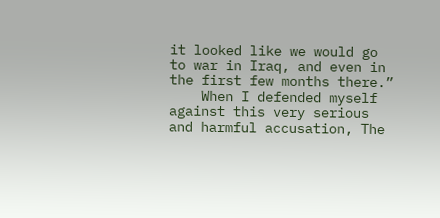it looked like we would go to war in Iraq, and even in the first few months there.”
    When I defended myself against this very serious and harmful accusation, The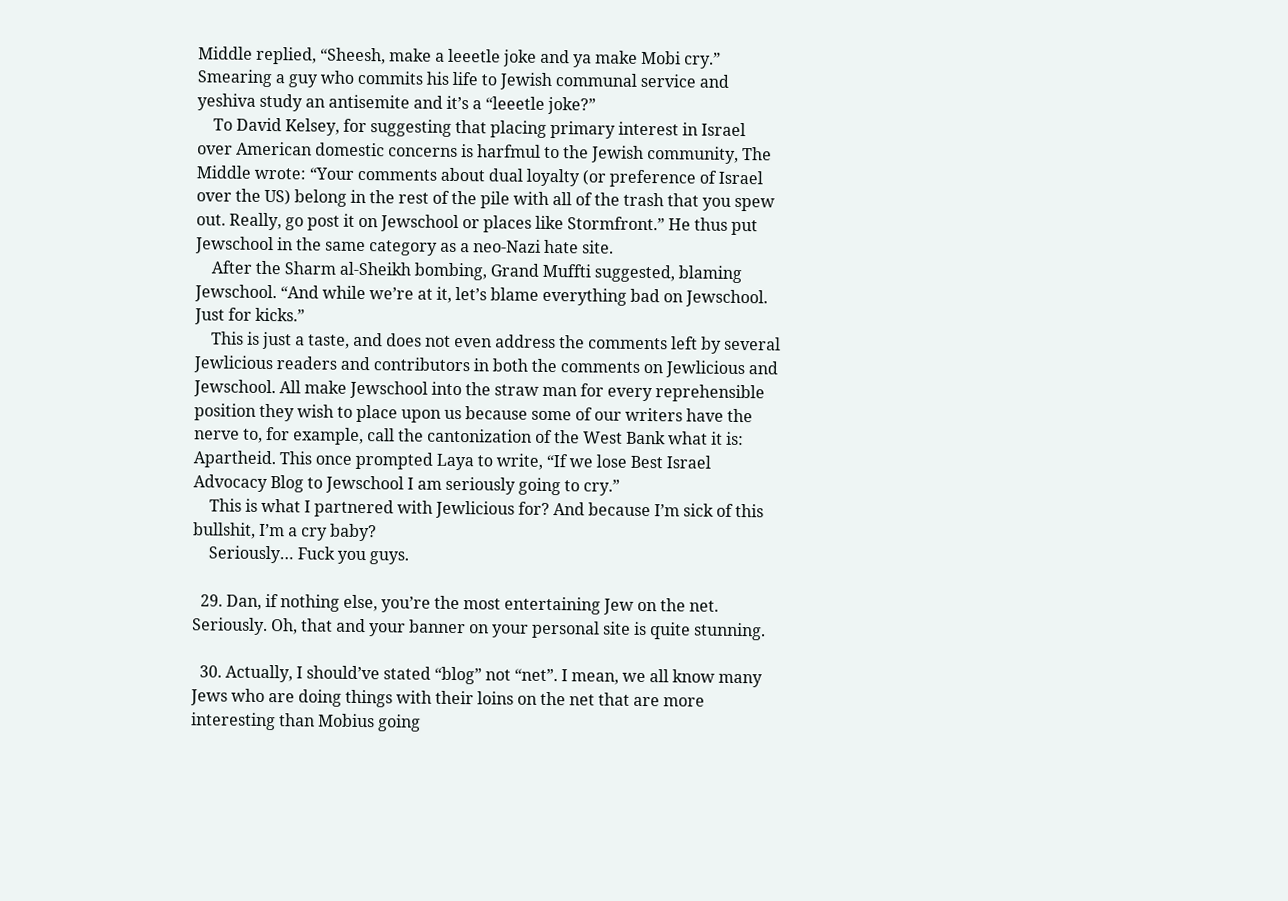Middle replied, “Sheesh, make a leeetle joke and ya make Mobi cry.” Smearing a guy who commits his life to Jewish communal service and yeshiva study an antisemite and it’s a “leeetle joke?”
    To David Kelsey, for suggesting that placing primary interest in Israel over American domestic concerns is harfmul to the Jewish community, The Middle wrote: “Your comments about dual loyalty (or preference of Israel over the US) belong in the rest of the pile with all of the trash that you spew out. Really, go post it on Jewschool or places like Stormfront.” He thus put Jewschool in the same category as a neo-Nazi hate site.
    After the Sharm al-Sheikh bombing, Grand Muffti suggested, blaming Jewschool. “And while we’re at it, let’s blame everything bad on Jewschool. Just for kicks.”
    This is just a taste, and does not even address the comments left by several Jewlicious readers and contributors in both the comments on Jewlicious and Jewschool. All make Jewschool into the straw man for every reprehensible position they wish to place upon us because some of our writers have the nerve to, for example, call the cantonization of the West Bank what it is: Apartheid. This once prompted Laya to write, “If we lose Best Israel Advocacy Blog to Jewschool I am seriously going to cry.”
    This is what I partnered with Jewlicious for? And because I’m sick of this bullshit, I’m a cry baby?
    Seriously… Fuck you guys.

  29. Dan, if nothing else, you’re the most entertaining Jew on the net. Seriously. Oh, that and your banner on your personal site is quite stunning.

  30. Actually, I should’ve stated “blog” not “net”. I mean, we all know many Jews who are doing things with their loins on the net that are more interesting than Mobius going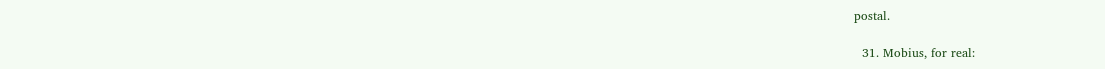postal.

  31. Mobius, for real: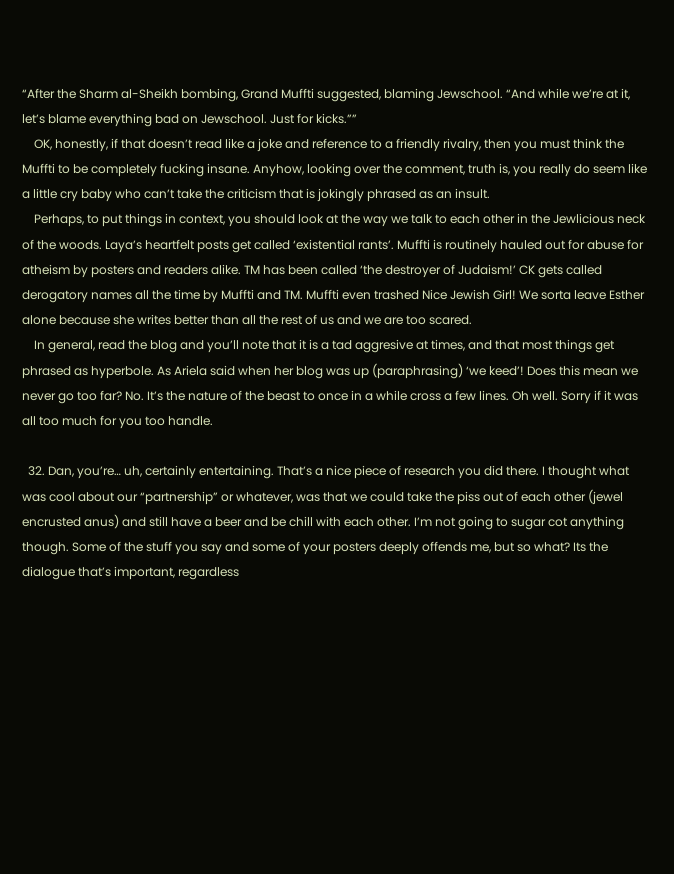“After the Sharm al-Sheikh bombing, Grand Muffti suggested, blaming Jewschool. “And while we’re at it, let’s blame everything bad on Jewschool. Just for kicks.””
    OK, honestly, if that doesn’t read like a joke and reference to a friendly rivalry, then you must think the Muffti to be completely fucking insane. Anyhow, looking over the comment, truth is, you really do seem like a little cry baby who can’t take the criticism that is jokingly phrased as an insult.
    Perhaps, to put things in context, you should look at the way we talk to each other in the Jewlicious neck of the woods. Laya’s heartfelt posts get called ‘existential rants’. Muffti is routinely hauled out for abuse for atheism by posters and readers alike. TM has been called ‘the destroyer of Judaism!’ CK gets called derogatory names all the time by Muffti and TM. Muffti even trashed Nice Jewish Girl! We sorta leave Esther alone because she writes better than all the rest of us and we are too scared.
    In general, read the blog and you’ll note that it is a tad aggresive at times, and that most things get phrased as hyperbole. As Ariela said when her blog was up (paraphrasing) ‘we keed’! Does this mean we never go too far? No. It’s the nature of the beast to once in a while cross a few lines. Oh well. Sorry if it was all too much for you too handle.

  32. Dan, you’re… uh, certainly entertaining. That’s a nice piece of research you did there. I thought what was cool about our “partnership” or whatever, was that we could take the piss out of each other (jewel encrusted anus) and still have a beer and be chill with each other. I’m not going to sugar cot anything though. Some of the stuff you say and some of your posters deeply offends me, but so what? Its the dialogue that’s important, regardless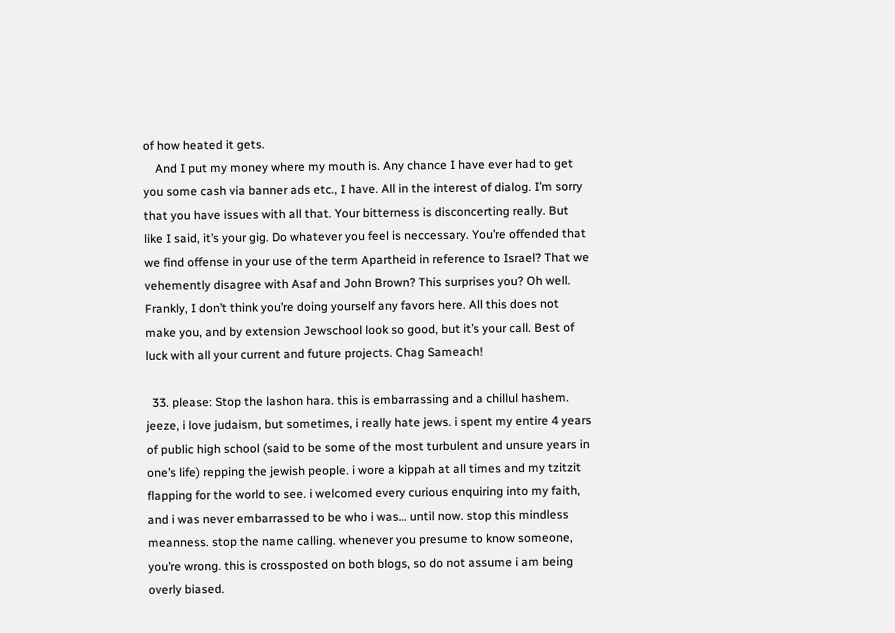of how heated it gets.
    And I put my money where my mouth is. Any chance I have ever had to get you some cash via banner ads etc., I have. All in the interest of dialog. I’m sorry that you have issues with all that. Your bitterness is disconcerting really. But like I said, it’s your gig. Do whatever you feel is neccessary. You’re offended that we find offense in your use of the term Apartheid in reference to Israel? That we vehemently disagree with Asaf and John Brown? This surprises you? Oh well. Frankly, I don’t think you’re doing yourself any favors here. All this does not make you, and by extension Jewschool look so good, but it’s your call. Best of luck with all your current and future projects. Chag Sameach!

  33. please: Stop the lashon hara. this is embarrassing and a chillul hashem. jeeze, i love judaism, but sometimes, i really hate jews. i spent my entire 4 years of public high school (said to be some of the most turbulent and unsure years in one’s life) repping the jewish people. i wore a kippah at all times and my tzitzit flapping for the world to see. i welcomed every curious enquiring into my faith, and i was never embarrassed to be who i was… until now. stop this mindless meanness. stop the name calling. whenever you presume to know someone, you’re wrong. this is crossposted on both blogs, so do not assume i am being overly biased.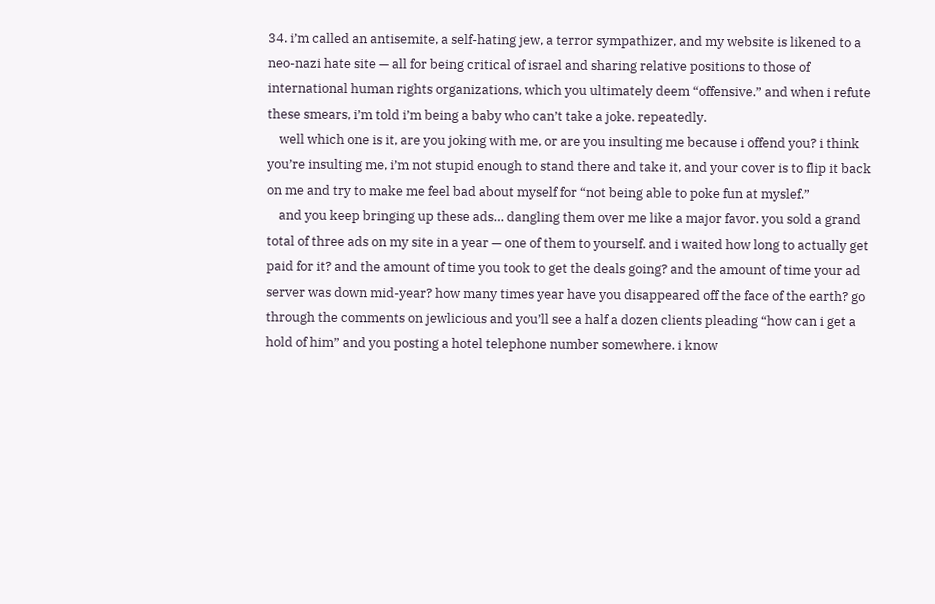34. i’m called an antisemite, a self-hating jew, a terror sympathizer, and my website is likened to a neo-nazi hate site — all for being critical of israel and sharing relative positions to those of international human rights organizations, which you ultimately deem “offensive.” and when i refute these smears, i’m told i’m being a baby who can’t take a joke. repeatedly.
    well which one is it, are you joking with me, or are you insulting me because i offend you? i think you’re insulting me, i’m not stupid enough to stand there and take it, and your cover is to flip it back on me and try to make me feel bad about myself for “not being able to poke fun at myslef.”
    and you keep bringing up these ads… dangling them over me like a major favor. you sold a grand total of three ads on my site in a year — one of them to yourself. and i waited how long to actually get paid for it? and the amount of time you took to get the deals going? and the amount of time your ad server was down mid-year? how many times year have you disappeared off the face of the earth? go through the comments on jewlicious and you’ll see a half a dozen clients pleading “how can i get a hold of him” and you posting a hotel telephone number somewhere. i know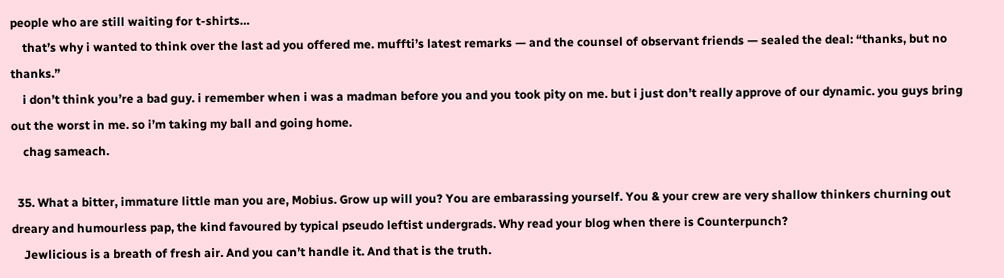people who are still waiting for t-shirts…
    that’s why i wanted to think over the last ad you offered me. muffti’s latest remarks — and the counsel of observant friends — sealed the deal: “thanks, but no thanks.”
    i don’t think you’re a bad guy. i remember when i was a madman before you and you took pity on me. but i just don’t really approve of our dynamic. you guys bring out the worst in me. so i’m taking my ball and going home.
    chag sameach.

  35. What a bitter, immature little man you are, Mobius. Grow up will you? You are embarassing yourself. You & your crew are very shallow thinkers churning out dreary and humourless pap, the kind favoured by typical pseudo leftist undergrads. Why read your blog when there is Counterpunch?
    Jewlicious is a breath of fresh air. And you can’t handle it. And that is the truth.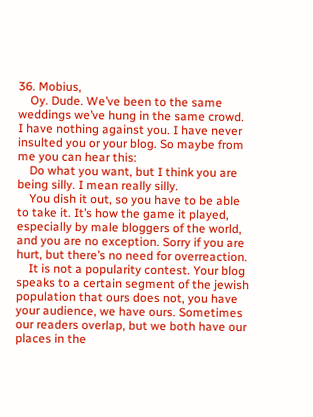36. Mobius,
    Oy. Dude. We’ve been to the same weddings we’ve hung in the same crowd. I have nothing against you. I have never insulted you or your blog. So maybe from me you can hear this:
    Do what you want, but I think you are being silly. I mean really silly.
    You dish it out, so you have to be able to take it. It’s how the game it played, especially by male bloggers of the world, and you are no exception. Sorry if you are hurt, but there’s no need for overreaction.
    It is not a popularity contest. Your blog speaks to a certain segment of the jewish population that ours does not, you have your audience, we have ours. Sometimes our readers overlap, but we both have our places in the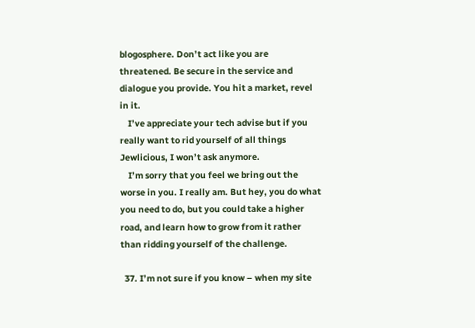blogosphere. Don’t act like you are threatened. Be secure in the service and dialogue you provide. You hit a market, revel in it.
    I’ve appreciate your tech advise but if you really want to rid yourself of all things Jewlicious, I won’t ask anymore.
    I’m sorry that you feel we bring out the worse in you. I really am. But hey, you do what you need to do, but you could take a higher road, and learn how to grow from it rather than ridding yourself of the challenge.

  37. I’m not sure if you know – when my site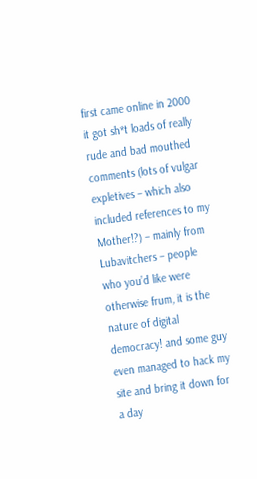first came online in 2000 it got sh*t loads of really rude and bad mouthed comments (lots of vulgar expletives – which also included references to my Mother!?) – mainly from Lubavitchers – people who you’d like were otherwise frum, it is the nature of digital democracy! and some guy even managed to hack my site and bring it down for a day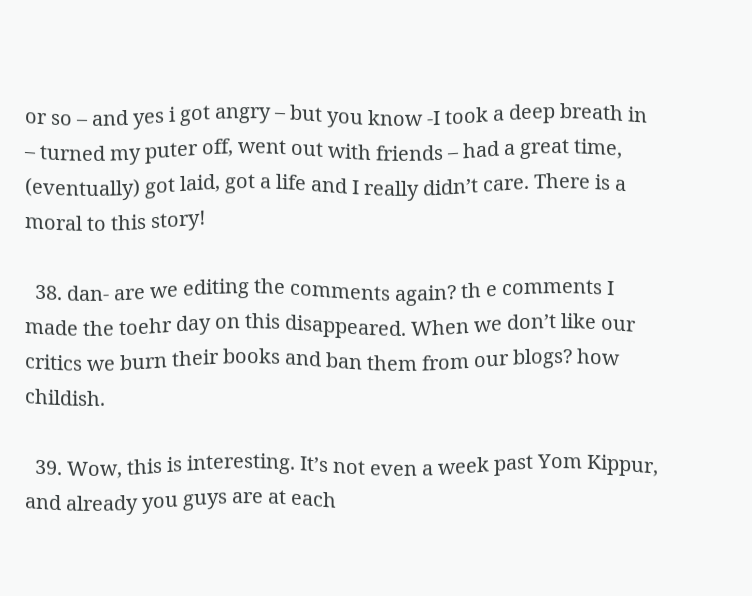or so – and yes i got angry – but you know -I took a deep breath in – turned my puter off, went out with friends – had a great time, (eventually) got laid, got a life and I really didn’t care. There is a moral to this story!

  38. dan- are we editing the comments again? th e comments I made the toehr day on this disappeared. When we don’t like our critics we burn their books and ban them from our blogs? how childish.

  39. Wow, this is interesting. It’s not even a week past Yom Kippur, and already you guys are at each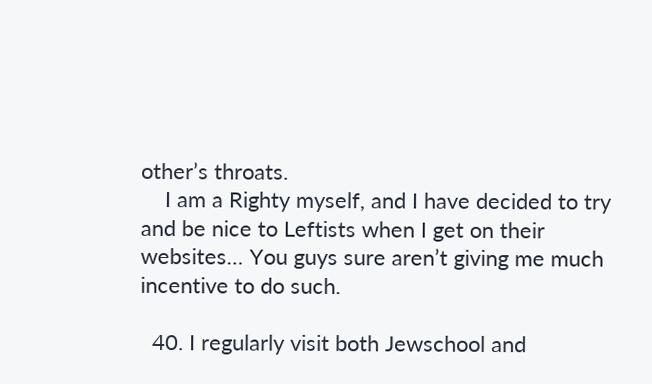other’s throats.
    I am a Righty myself, and I have decided to try and be nice to Leftists when I get on their websites… You guys sure aren’t giving me much incentive to do such.

  40. I regularly visit both Jewschool and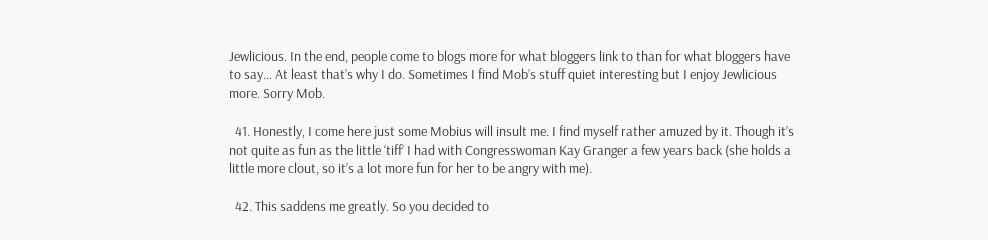Jewlicious. In the end, people come to blogs more for what bloggers link to than for what bloggers have to say… At least that’s why I do. Sometimes I find Mob’s stuff quiet interesting but I enjoy Jewlicious more. Sorry Mob.

  41. Honestly, I come here just some Mobius will insult me. I find myself rather amuzed by it. Though it’s not quite as fun as the little ‘tiff’ I had with Congresswoman Kay Granger a few years back (she holds a little more clout, so it’s a lot more fun for her to be angry with me).

  42. This saddens me greatly. So you decided to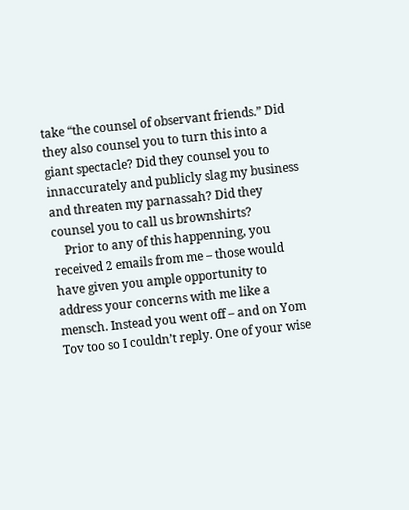take “the counsel of observant friends.” Did they also counsel you to turn this into a giant spectacle? Did they counsel you to innaccurately and publicly slag my business and threaten my parnassah? Did they counsel you to call us brownshirts?
    Prior to any of this happenning, you received 2 emails from me – those would have given you ample opportunity to address your concerns with me like a mensch. Instead you went off – and on Yom Tov too so I couldn’t reply. One of your wise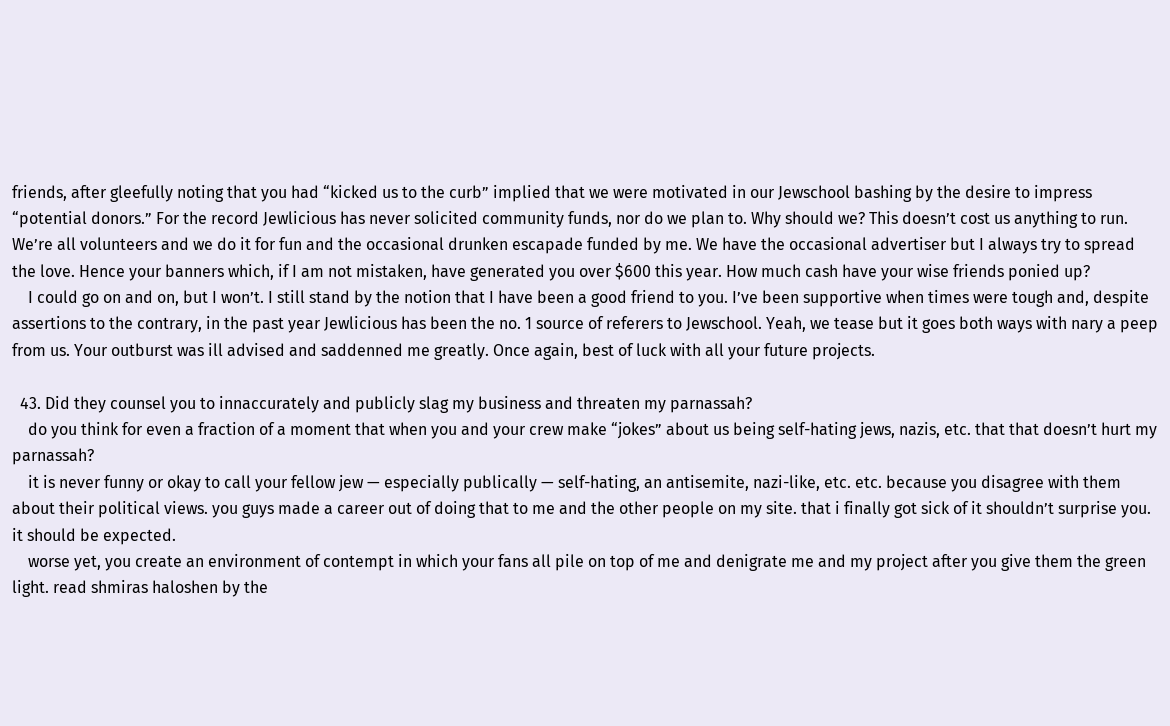friends, after gleefully noting that you had “kicked us to the curb” implied that we were motivated in our Jewschool bashing by the desire to impress “potential donors.” For the record Jewlicious has never solicited community funds, nor do we plan to. Why should we? This doesn’t cost us anything to run. We’re all volunteers and we do it for fun and the occasional drunken escapade funded by me. We have the occasional advertiser but I always try to spread the love. Hence your banners which, if I am not mistaken, have generated you over $600 this year. How much cash have your wise friends ponied up?
    I could go on and on, but I won’t. I still stand by the notion that I have been a good friend to you. I’ve been supportive when times were tough and, despite assertions to the contrary, in the past year Jewlicious has been the no. 1 source of referers to Jewschool. Yeah, we tease but it goes both ways with nary a peep from us. Your outburst was ill advised and saddenned me greatly. Once again, best of luck with all your future projects.

  43. Did they counsel you to innaccurately and publicly slag my business and threaten my parnassah?
    do you think for even a fraction of a moment that when you and your crew make “jokes” about us being self-hating jews, nazis, etc. that that doesn’t hurt my parnassah?
    it is never funny or okay to call your fellow jew — especially publically — self-hating, an antisemite, nazi-like, etc. etc. because you disagree with them about their political views. you guys made a career out of doing that to me and the other people on my site. that i finally got sick of it shouldn’t surprise you. it should be expected.
    worse yet, you create an environment of contempt in which your fans all pile on top of me and denigrate me and my project after you give them the green light. read shmiras haloshen by the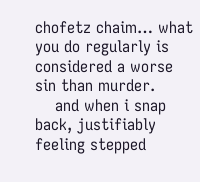chofetz chaim… what you do regularly is considered a worse sin than murder.
    and when i snap back, justifiably feeling stepped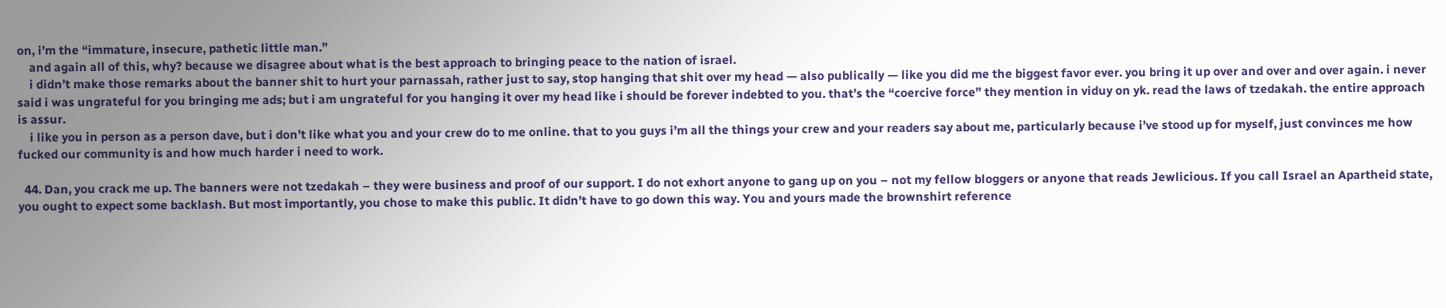on, i’m the “immature, insecure, pathetic little man.”
    and again all of this, why? because we disagree about what is the best approach to bringing peace to the nation of israel.
    i didn’t make those remarks about the banner shit to hurt your parnassah, rather just to say, stop hanging that shit over my head — also publically — like you did me the biggest favor ever. you bring it up over and over and over again. i never said i was ungrateful for you bringing me ads; but i am ungrateful for you hanging it over my head like i should be forever indebted to you. that’s the “coercive force” they mention in viduy on yk. read the laws of tzedakah. the entire approach is assur.
    i like you in person as a person dave, but i don’t like what you and your crew do to me online. that to you guys i’m all the things your crew and your readers say about me, particularly because i’ve stood up for myself, just convinces me how fucked our community is and how much harder i need to work.

  44. Dan, you crack me up. The banners were not tzedakah – they were business and proof of our support. I do not exhort anyone to gang up on you – not my fellow bloggers or anyone that reads Jewlicious. If you call Israel an Apartheid state, you ought to expect some backlash. But most importantly, you chose to make this public. It didn’t have to go down this way. You and yours made the brownshirt reference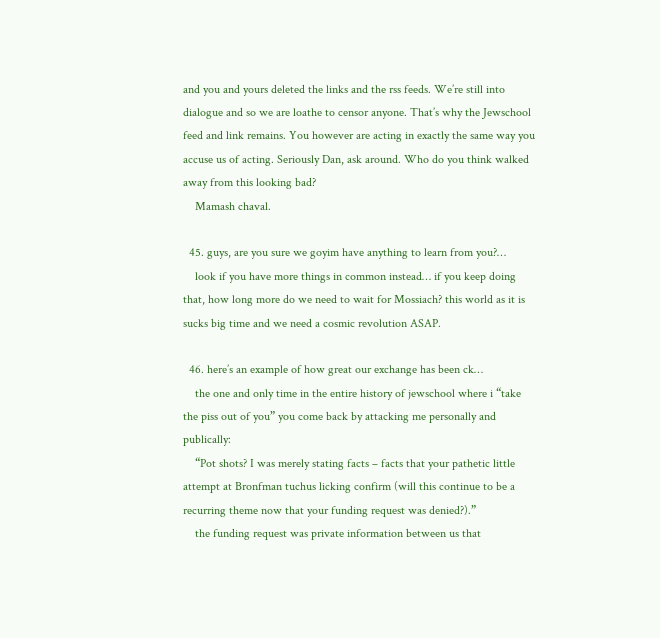and you and yours deleted the links and the rss feeds. We’re still into dialogue and so we are loathe to censor anyone. That’s why the Jewschool feed and link remains. You however are acting in exactly the same way you accuse us of acting. Seriously Dan, ask around. Who do you think walked away from this looking bad?
    Mamash chaval.

  45. guys, are you sure we goyim have anything to learn from you?…
    look if you have more things in common instead… if you keep doing that, how long more do we need to wait for Mossiach? this world as it is sucks big time and we need a cosmic revolution ASAP.

  46. here’s an example of how great our exchange has been ck…
    the one and only time in the entire history of jewschool where i “take the piss out of you” you come back by attacking me personally and publically:
    “Pot shots? I was merely stating facts – facts that your pathetic little attempt at Bronfman tuchus licking confirm (will this continue to be a recurring theme now that your funding request was denied?).”
    the funding request was private information between us that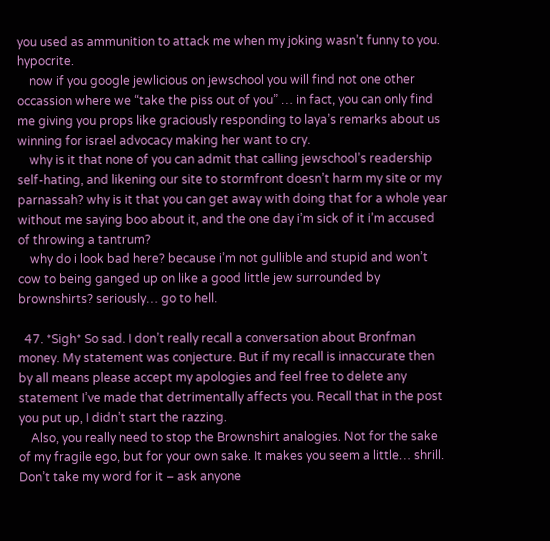you used as ammunition to attack me when my joking wasn’t funny to you. hypocrite.
    now if you google jewlicious on jewschool you will find not one other occassion where we “take the piss out of you” … in fact, you can only find me giving you props like graciously responding to laya’s remarks about us winning for israel advocacy making her want to cry.
    why is it that none of you can admit that calling jewschool’s readership self-hating, and likening our site to stormfront doesn’t harm my site or my parnassah? why is it that you can get away with doing that for a whole year without me saying boo about it, and the one day i’m sick of it i’m accused of throwing a tantrum?
    why do i look bad here? because i’m not gullible and stupid and won’t cow to being ganged up on like a good little jew surrounded by brownshirts? seriously… go to hell.

  47. *Sigh* So sad. I don’t really recall a conversation about Bronfman money. My statement was conjecture. But if my recall is innaccurate then by all means please accept my apologies and feel free to delete any statement I’ve made that detrimentally affects you. Recall that in the post you put up, I didn’t start the razzing.
    Also, you really need to stop the Brownshirt analogies. Not for the sake of my fragile ego, but for your own sake. It makes you seem a little… shrill. Don’t take my word for it – ask anyone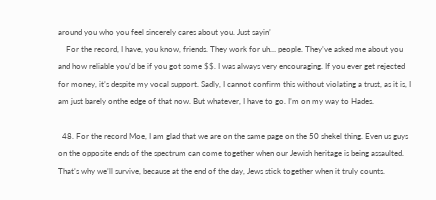around you who you feel sincerely cares about you. Just sayin’
    For the record, I have, you know, friends. They work for uh… people. They’ve asked me about you and how reliable you’d be if you got some $$. I was always very encouraging. If you ever get rejected for money, it’s despite my vocal support. Sadly, I cannot confirm this without violating a trust, as it is, I am just barely onthe edge of that now. But whatever, I have to go. I’m on my way to Hades.

  48. For the record Moe, I am glad that we are on the same page on the 50 shekel thing. Even us guys on the opposite ends of the spectrum can come together when our Jewish heritage is being assaulted. That’s why we’ll survive, because at the end of the day, Jews stick together when it truly counts.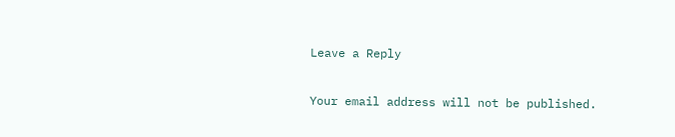Leave a Reply

Your email address will not be published.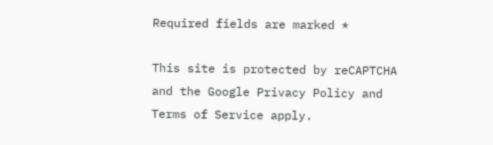Required fields are marked *

This site is protected by reCAPTCHA and the Google Privacy Policy and Terms of Service apply.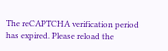The reCAPTCHA verification period has expired. Please reload the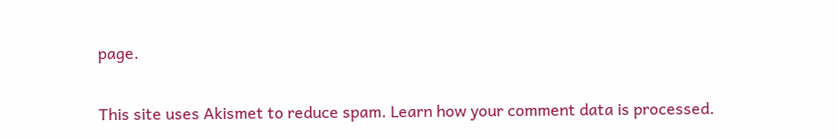page.

This site uses Akismet to reduce spam. Learn how your comment data is processed.